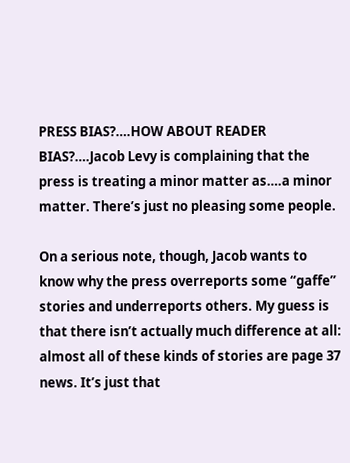PRESS BIAS?….HOW ABOUT READER BIAS?….Jacob Levy is complaining that the press is treating a minor matter as….a minor matter. There’s just no pleasing some people.

On a serious note, though, Jacob wants to know why the press overreports some “gaffe” stories and underreports others. My guess is that there isn’t actually much difference at all: almost all of these kinds of stories are page 37 news. It’s just that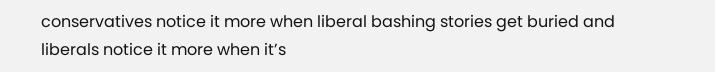conservatives notice it more when liberal bashing stories get buried and liberals notice it more when it’s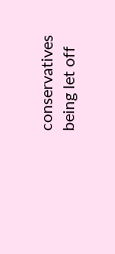conservatives being let off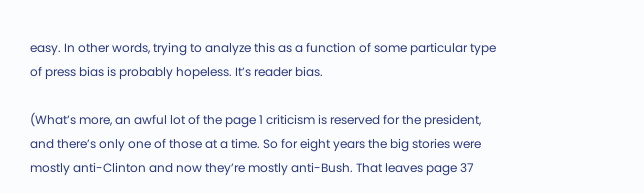easy. In other words, trying to analyze this as a function of some particular type of press bias is probably hopeless. It’s reader bias.

(What’s more, an awful lot of the page 1 criticism is reserved for the president, and there’s only one of those at a time. So for eight years the big stories were mostly anti-Clinton and now they’re mostly anti-Bush. That leaves page 37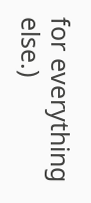for everything else.)